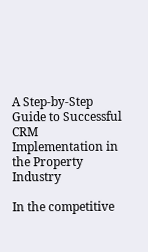A Step-by-Step Guide to Successful CRM Implementation in the Property Industry

In the competitive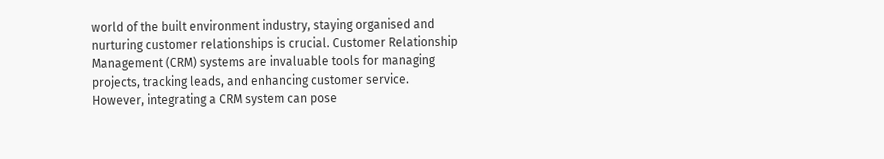world of the built environment industry, staying organised and nurturing customer relationships is crucial. Customer Relationship Management (CRM) systems are invaluable tools for managing projects, tracking leads, and enhancing customer service. However, integrating a CRM system can pose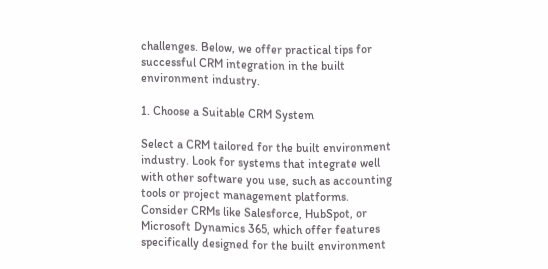challenges. Below, we offer practical tips for successful CRM integration in the built environment industry.

1. Choose a Suitable CRM System

Select a CRM tailored for the built environment industry. Look for systems that integrate well with other software you use, such as accounting tools or project management platforms. Consider CRMs like Salesforce, HubSpot, or Microsoft Dynamics 365, which offer features specifically designed for the built environment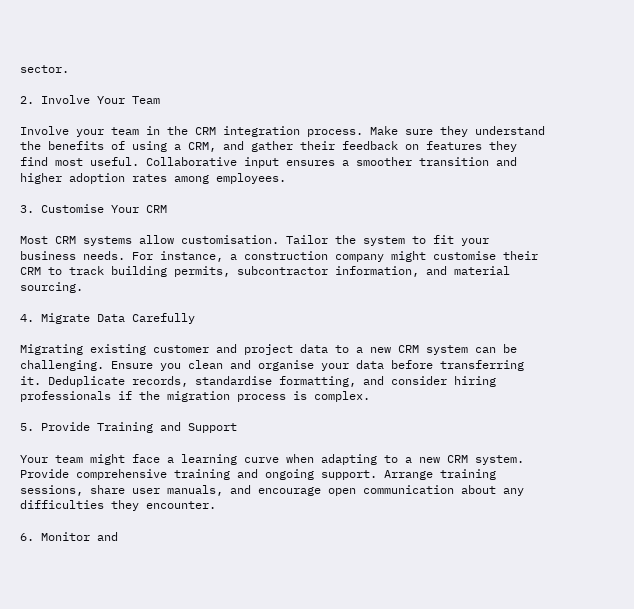sector.

2. Involve Your Team

Involve your team in the CRM integration process. Make sure they understand the benefits of using a CRM, and gather their feedback on features they find most useful. Collaborative input ensures a smoother transition and higher adoption rates among employees.

3. Customise Your CRM

Most CRM systems allow customisation. Tailor the system to fit your business needs. For instance, a construction company might customise their CRM to track building permits, subcontractor information, and material sourcing.

4. Migrate Data Carefully

Migrating existing customer and project data to a new CRM system can be challenging. Ensure you clean and organise your data before transferring it. Deduplicate records, standardise formatting, and consider hiring professionals if the migration process is complex.

5. Provide Training and Support

Your team might face a learning curve when adapting to a new CRM system. Provide comprehensive training and ongoing support. Arrange training sessions, share user manuals, and encourage open communication about any difficulties they encounter.

6. Monitor and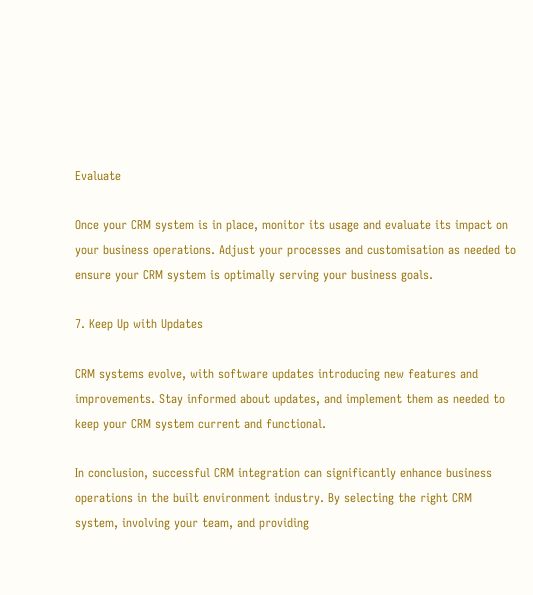Evaluate

Once your CRM system is in place, monitor its usage and evaluate its impact on your business operations. Adjust your processes and customisation as needed to ensure your CRM system is optimally serving your business goals.

7. Keep Up with Updates

CRM systems evolve, with software updates introducing new features and improvements. Stay informed about updates, and implement them as needed to keep your CRM system current and functional.

In conclusion, successful CRM integration can significantly enhance business operations in the built environment industry. By selecting the right CRM system, involving your team, and providing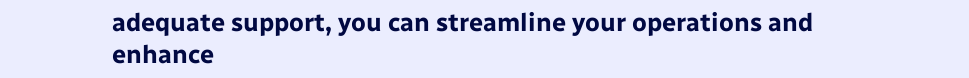adequate support, you can streamline your operations and enhance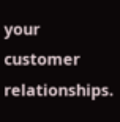your customer relationships.